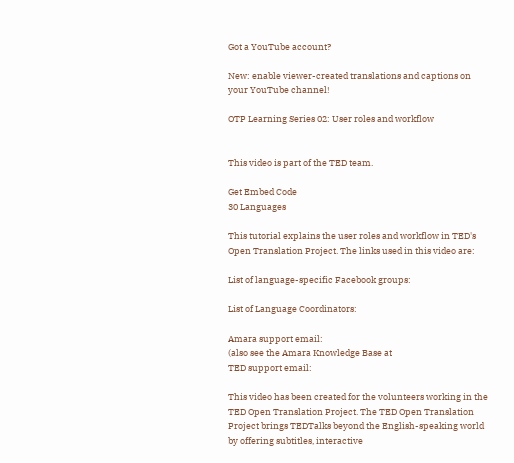Got a YouTube account?

New: enable viewer-created translations and captions on your YouTube channel!

OTP Learning Series 02: User roles and workflow


This video is part of the TED team.

Get Embed Code
30 Languages

This tutorial explains the user roles and workflow in TED's Open Translation Project. The links used in this video are:

List of language-specific Facebook groups:

List of Language Coordinators:

Amara support email:
(also see the Amara Knowledge Base at
TED support email:

This video has been created for the volunteers working in the TED Open Translation Project. The TED Open Translation Project brings TEDTalks beyond the English-speaking world by offering subtitles, interactive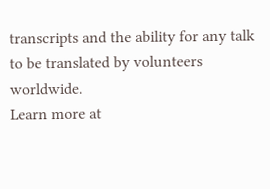transcripts and the ability for any talk to be translated by volunteers worldwide.
Learn more at